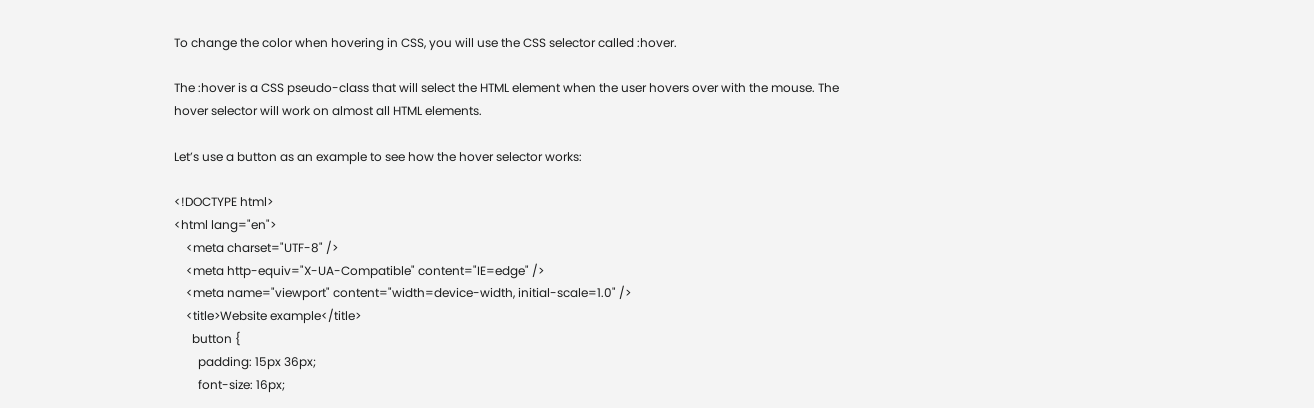To change the color when hovering in CSS, you will use the CSS selector called :hover.

The :hover is a CSS pseudo-class that will select the HTML element when the user hovers over with the mouse. The hover selector will work on almost all HTML elements.

Let’s use a button as an example to see how the hover selector works:

<!DOCTYPE html>
<html lang="en">
    <meta charset="UTF-8" />
    <meta http-equiv="X-UA-Compatible" content="IE=edge" />
    <meta name="viewport" content="width=device-width, initial-scale=1.0" />
    <title>Website example</title>
      button {
        padding: 15px 36px;
        font-size: 16px;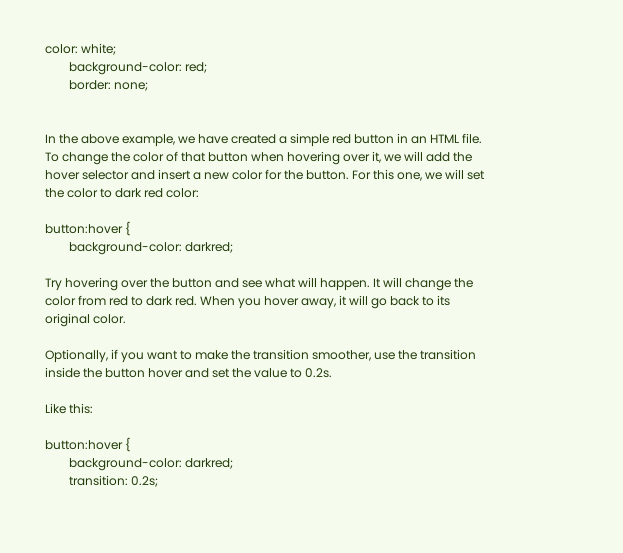color: white;
        background-color: red;
        border: none;


In the above example, we have created a simple red button in an HTML file. To change the color of that button when hovering over it, we will add the hover selector and insert a new color for the button. For this one, we will set the color to dark red color:

button:hover {
        background-color: darkred;

Try hovering over the button and see what will happen. It will change the color from red to dark red. When you hover away, it will go back to its original color.

Optionally, if you want to make the transition smoother, use the transition inside the button hover and set the value to 0.2s.

Like this:

button:hover {
        background-color: darkred;
        transition: 0.2s;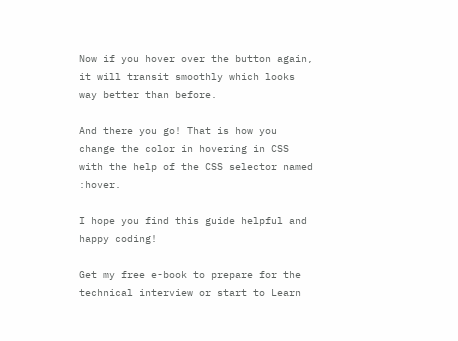Now if you hover over the button again, it will transit smoothly which looks way better than before.

And there you go! That is how you change the color in hovering in CSS with the help of the CSS selector named :hover.

I hope you find this guide helpful and happy coding!

Get my free e-book to prepare for the technical interview or start to Learn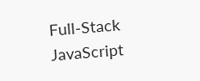Full-Stack JavaScript